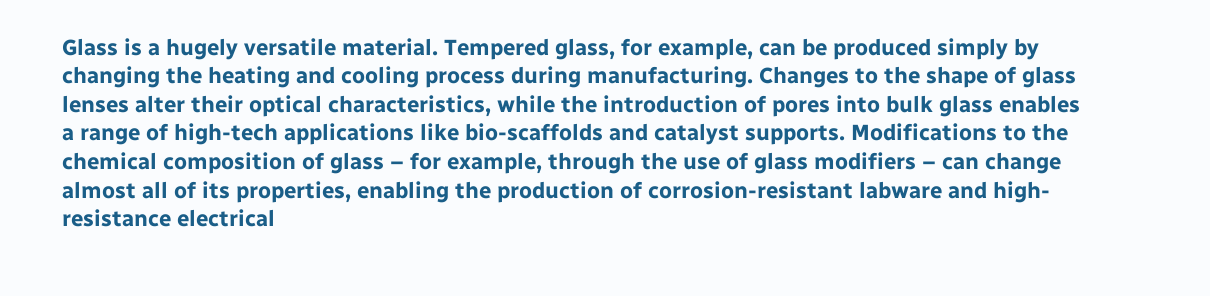Glass is a hugely versatile material. Tempered glass, for example, can be produced simply by changing the heating and cooling process during manufacturing. Changes to the shape of glass lenses alter their optical characteristics, while the introduction of pores into bulk glass enables a range of high-tech applications like bio-scaffolds and catalyst supports. Modifications to the chemical composition of glass – for example, through the use of glass modifiers – can change almost all of its properties, enabling the production of corrosion-resistant labware and high-resistance electrical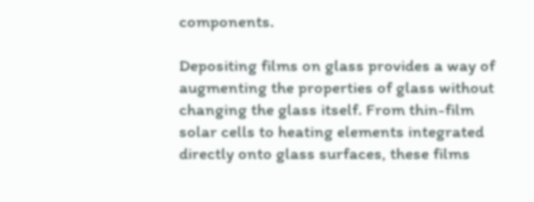components.

Depositing films on glass provides a way of augmenting the properties of glass without changing the glass itself. From thin-film solar cells to heating elements integrated directly onto glass surfaces, these films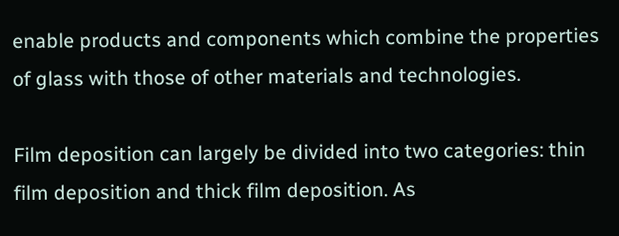enable products and components which combine the properties of glass with those of other materials and technologies.

Film deposition can largely be divided into two categories: thin film deposition and thick film deposition. As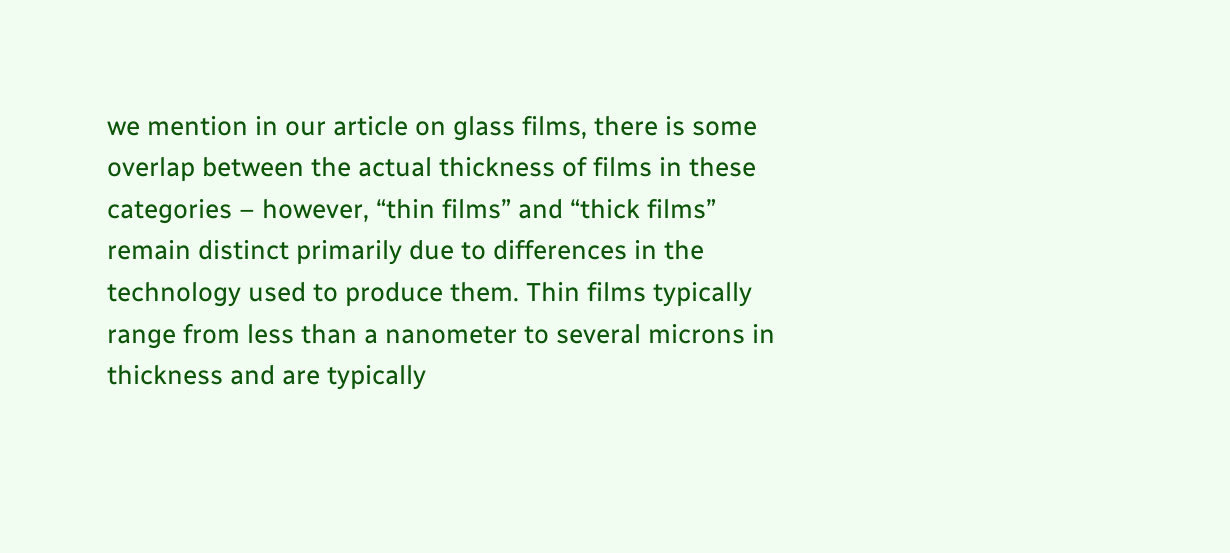we mention in our article on glass films, there is some overlap between the actual thickness of films in these categories – however, “thin films” and “thick films” remain distinct primarily due to differences in the technology used to produce them. Thin films typically range from less than a nanometer to several microns in thickness and are typically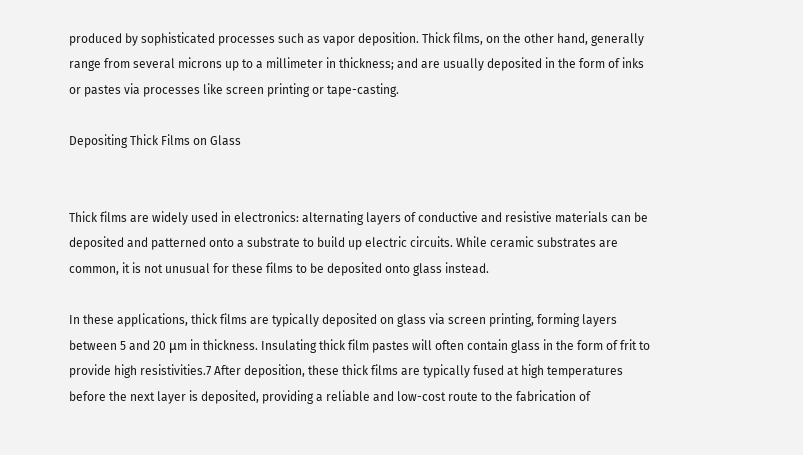produced by sophisticated processes such as vapor deposition. Thick films, on the other hand, generally range from several microns up to a millimeter in thickness; and are usually deposited in the form of inks or pastes via processes like screen printing or tape-casting.

Depositing Thick Films on Glass


Thick films are widely used in electronics: alternating layers of conductive and resistive materials can be deposited and patterned onto a substrate to build up electric circuits. While ceramic substrates are common, it is not unusual for these films to be deposited onto glass instead.

In these applications, thick films are typically deposited on glass via screen printing, forming layers between 5 and 20 μm in thickness. Insulating thick film pastes will often contain glass in the form of frit to provide high resistivities.7 After deposition, these thick films are typically fused at high temperatures before the next layer is deposited, providing a reliable and low-cost route to the fabrication of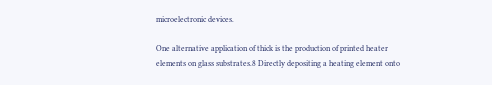microelectronic devices.

One alternative application of thick is the production of printed heater elements on glass substrates.8 Directly depositing a heating element onto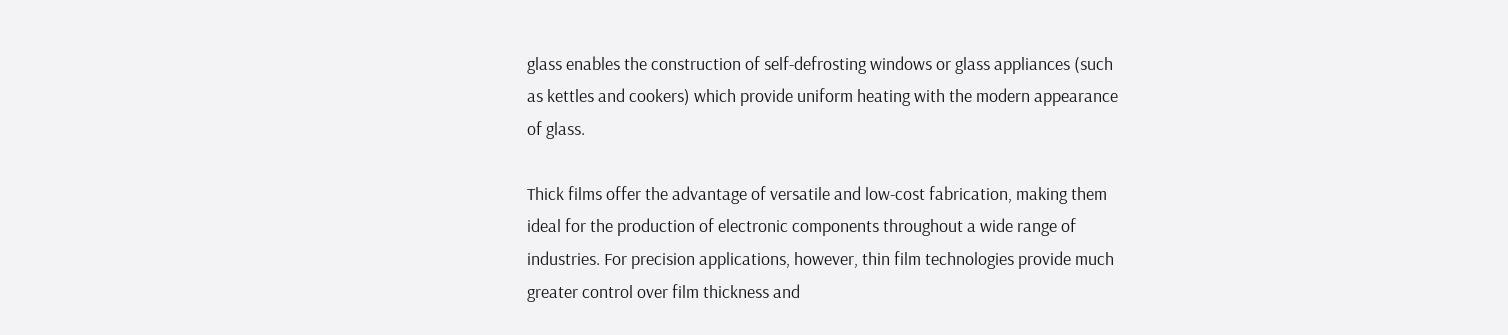glass enables the construction of self-defrosting windows or glass appliances (such as kettles and cookers) which provide uniform heating with the modern appearance of glass.

Thick films offer the advantage of versatile and low-cost fabrication, making them ideal for the production of electronic components throughout a wide range of industries. For precision applications, however, thin film technologies provide much greater control over film thickness and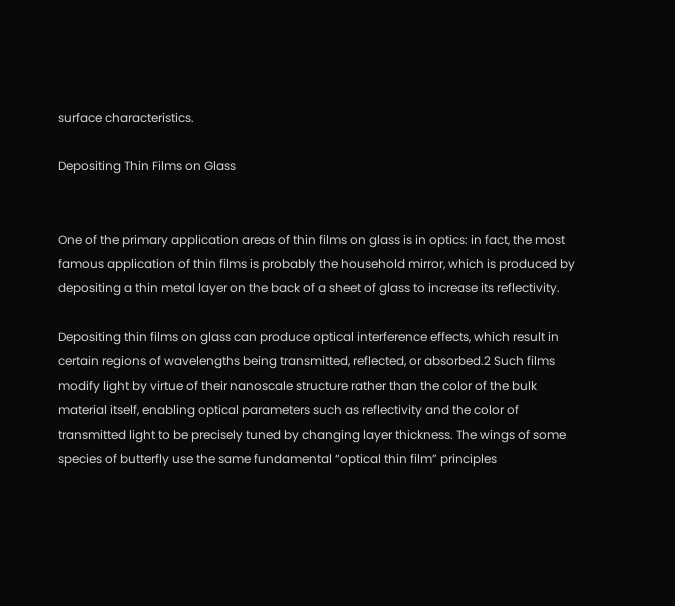surface characteristics.

Depositing Thin Films on Glass


One of the primary application areas of thin films on glass is in optics: in fact, the most famous application of thin films is probably the household mirror, which is produced by depositing a thin metal layer on the back of a sheet of glass to increase its reflectivity.

Depositing thin films on glass can produce optical interference effects, which result in certain regions of wavelengths being transmitted, reflected, or absorbed.2 Such films modify light by virtue of their nanoscale structure rather than the color of the bulk material itself, enabling optical parameters such as reflectivity and the color of transmitted light to be precisely tuned by changing layer thickness. The wings of some species of butterfly use the same fundamental “optical thin film” principles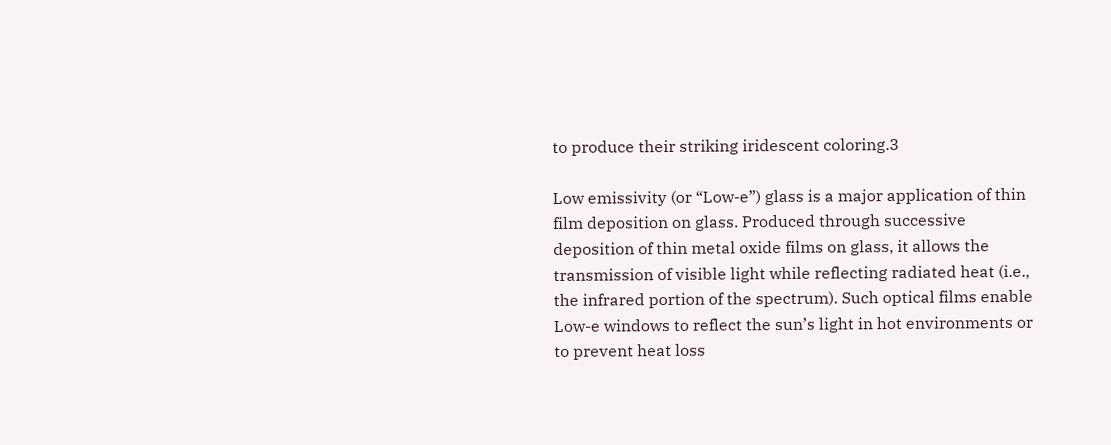to produce their striking iridescent coloring.3

Low emissivity (or “Low-e”) glass is a major application of thin film deposition on glass. Produced through successive deposition of thin metal oxide films on glass, it allows the transmission of visible light while reflecting radiated heat (i.e., the infrared portion of the spectrum). Such optical films enable Low-e windows to reflect the sun’s light in hot environments or to prevent heat loss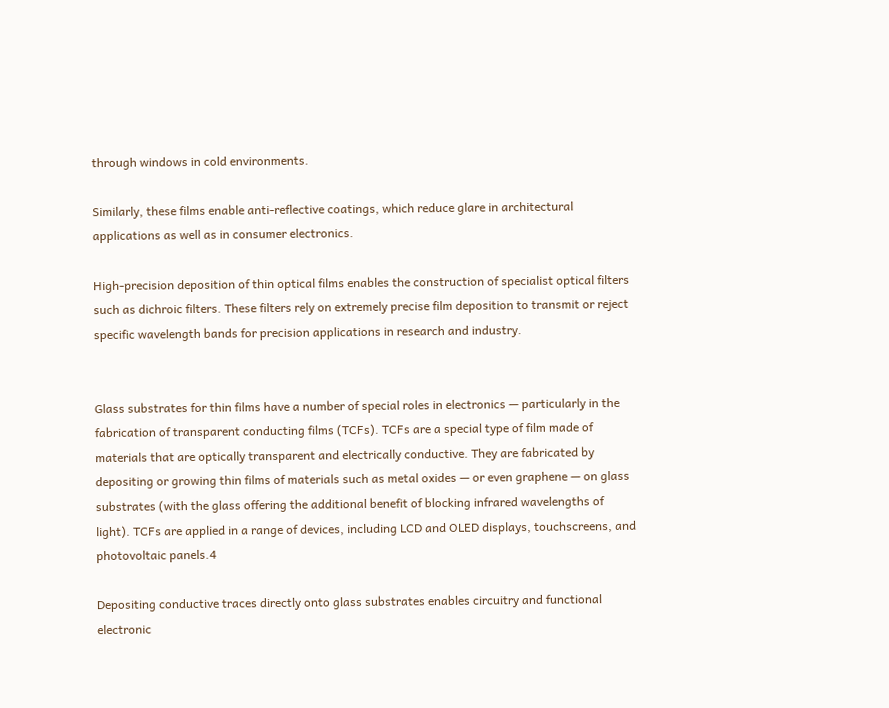through windows in cold environments.

Similarly, these films enable anti-reflective coatings, which reduce glare in architectural applications as well as in consumer electronics.

High-precision deposition of thin optical films enables the construction of specialist optical filters such as dichroic filters. These filters rely on extremely precise film deposition to transmit or reject specific wavelength bands for precision applications in research and industry.


Glass substrates for thin films have a number of special roles in electronics — particularly in the fabrication of transparent conducting films (TCFs). TCFs are a special type of film made of materials that are optically transparent and electrically conductive. They are fabricated by depositing or growing thin films of materials such as metal oxides — or even graphene — on glass substrates (with the glass offering the additional benefit of blocking infrared wavelengths of light). TCFs are applied in a range of devices, including LCD and OLED displays, touchscreens, and photovoltaic panels.4

Depositing conductive traces directly onto glass substrates enables circuitry and functional electronic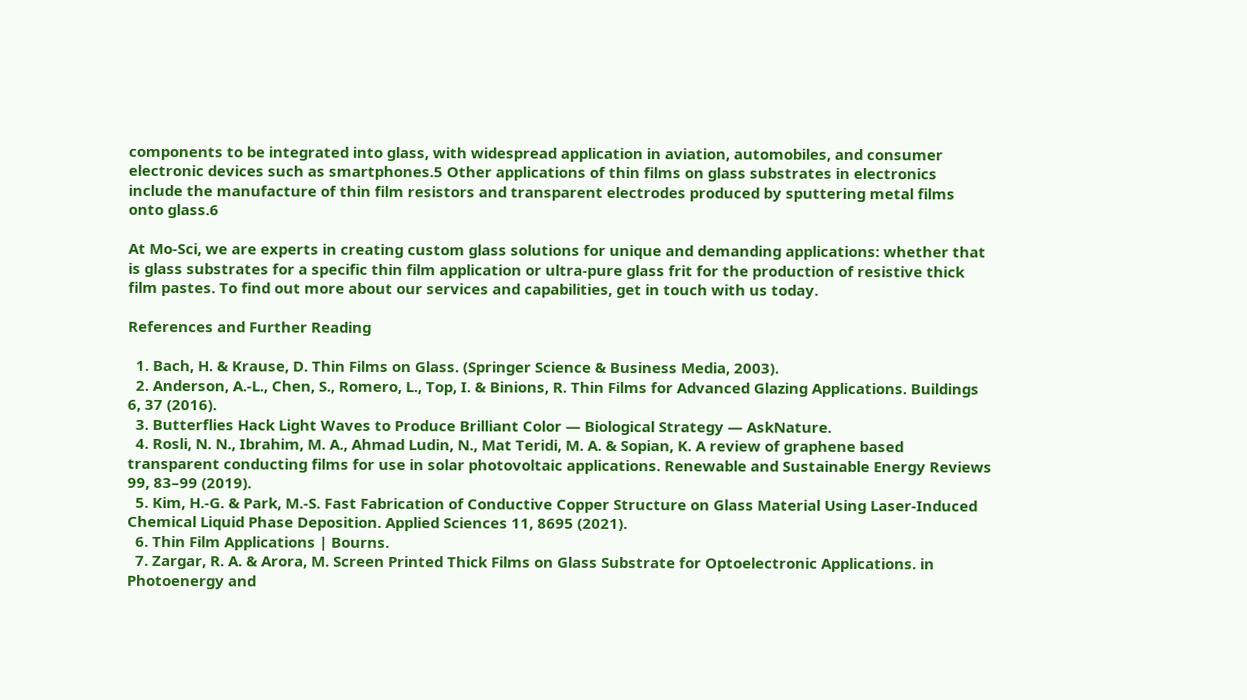components to be integrated into glass, with widespread application in aviation, automobiles, and consumer electronic devices such as smartphones.5 Other applications of thin films on glass substrates in electronics include the manufacture of thin film resistors and transparent electrodes produced by sputtering metal films onto glass.6

At Mo-Sci, we are experts in creating custom glass solutions for unique and demanding applications: whether that is glass substrates for a specific thin film application or ultra-pure glass frit for the production of resistive thick film pastes. To find out more about our services and capabilities, get in touch with us today.

References and Further Reading

  1. Bach, H. & Krause, D. Thin Films on Glass. (Springer Science & Business Media, 2003).
  2. Anderson, A.-L., Chen, S., Romero, L., Top, I. & Binions, R. Thin Films for Advanced Glazing Applications. Buildings 6, 37 (2016).
  3. Butterflies Hack Light Waves to Produce Brilliant Color — Biological Strategy — AskNature.
  4. Rosli, N. N., Ibrahim, M. A., Ahmad Ludin, N., Mat Teridi, M. A. & Sopian, K. A review of graphene based transparent conducting films for use in solar photovoltaic applications. Renewable and Sustainable Energy Reviews 99, 83–99 (2019).
  5. Kim, H.-G. & Park, M.-S. Fast Fabrication of Conductive Copper Structure on Glass Material Using Laser-Induced Chemical Liquid Phase Deposition. Applied Sciences 11, 8695 (2021).
  6. Thin Film Applications | Bourns.
  7. Zargar, R. A. & Arora, M. Screen Printed Thick Films on Glass Substrate for Optoelectronic Applications. in Photoenergy and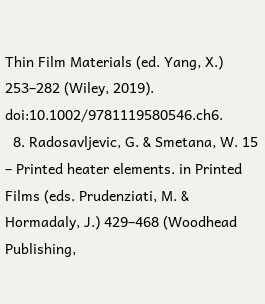Thin Film Materials (ed. Yang, X.) 253–282 (Wiley, 2019). doi:10.1002/9781119580546.ch6.
  8. Radosavljevic, G. & Smetana, W. 15 – Printed heater elements. in Printed Films (eds. Prudenziati, M. & Hormadaly, J.) 429–468 (Woodhead Publishing,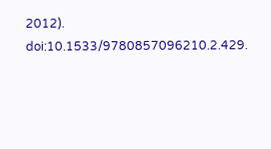2012). doi:10.1533/9780857096210.2.429.